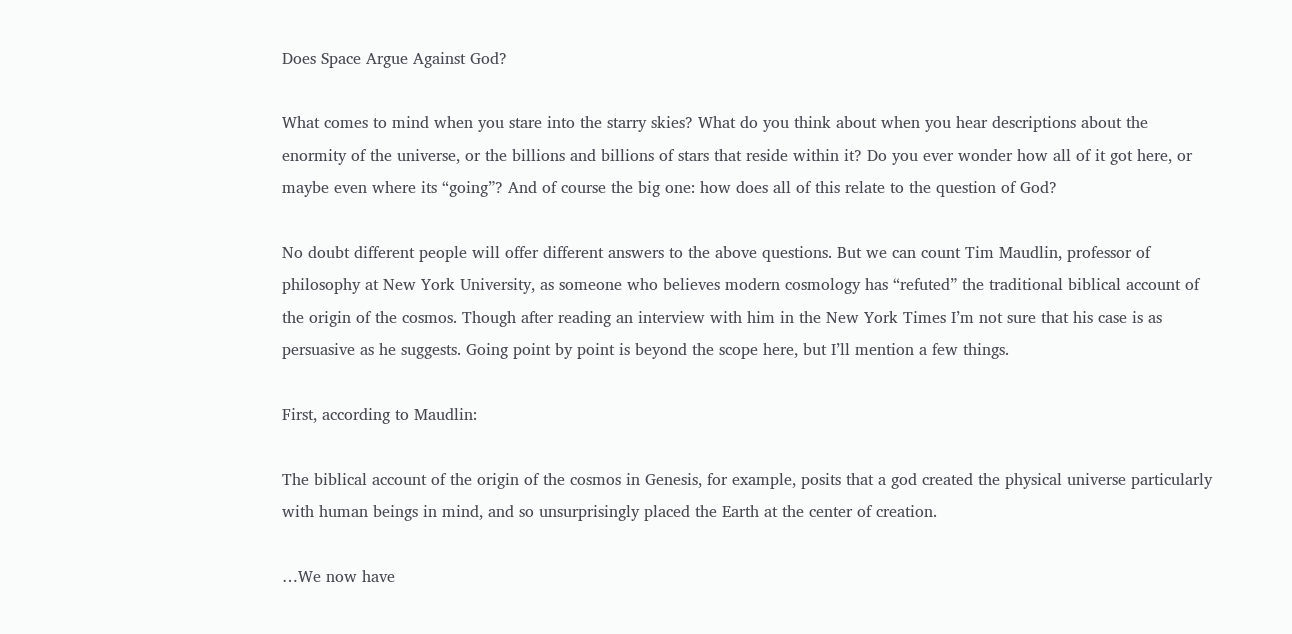Does Space Argue Against God?

What comes to mind when you stare into the starry skies? What do you think about when you hear descriptions about the enormity of the universe, or the billions and billions of stars that reside within it? Do you ever wonder how all of it got here, or maybe even where its “going”? And of course the big one: how does all of this relate to the question of God?

No doubt different people will offer different answers to the above questions. But we can count Tim Maudlin, professor of philosophy at New York University, as someone who believes modern cosmology has “refuted” the traditional biblical account of the origin of the cosmos. Though after reading an interview with him in the New York Times I’m not sure that his case is as persuasive as he suggests. Going point by point is beyond the scope here, but I’ll mention a few things.

First, according to Maudlin:

The biblical account of the origin of the cosmos in Genesis, for example, posits that a god created the physical universe particularly with human beings in mind, and so unsurprisingly placed the Earth at the center of creation.

…We now have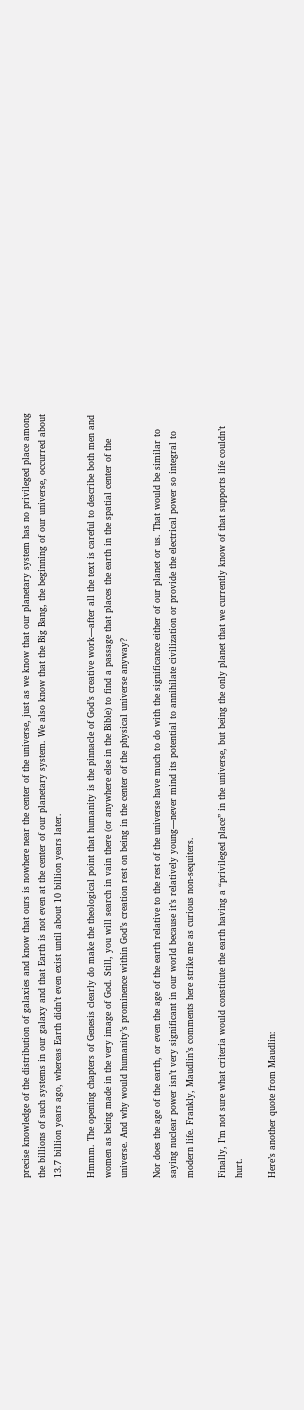precise knowledge of the distribution of galaxies and know that ours is nowhere near the center of the universe, just as we know that our planetary system has no privileged place among the billions of such systems in our galaxy and that Earth is not even at the center of our planetary system. We also know that the Big Bang, the beginning of our universe, occurred about 13.7 billion years ago, whereas Earth didn’t even exist until about 10 billion years later.

Hmmm. The opening chapters of Genesis clearly do make the theological point that humanity is the pinnacle of God’s creative work—after all the text is careful to describe both men and women as being made in the very image of God. Still, you will search in vain there (or anywhere else in the Bible) to find a passage that places the earth in the spatial center of the universe. And why would humanity’s prominence within God’s creation rest on being in the center of the physical universe anyway?

Nor does the age of the earth, or even the age of the earth relative to the rest of the universe have much to do with the significance either of our planet or us. That would be similar to saying nuclear power isn’t very significant in our world because it’s relatively young—never mind its potential to annihilate civilization or provide the electrical power so integral to modern life. Frankly, Maudlin’s comments here strike me as curious non-sequiters.

Finally, I’m not sure what criteria would constitute the earth having a “privileged place” in the universe, but being the only planet that we currently know of that supports life couldn’t hurt.

Here’s another quote from Maudlin: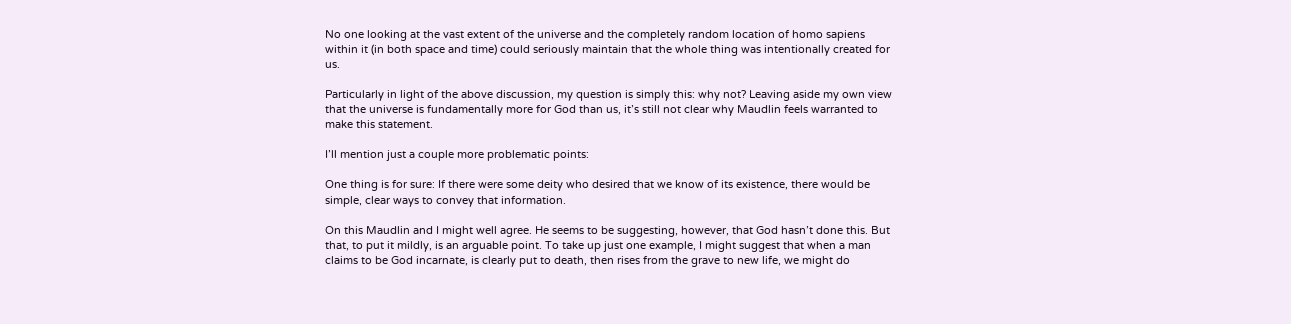No one looking at the vast extent of the universe and the completely random location of homo sapiens within it (in both space and time) could seriously maintain that the whole thing was intentionally created for us.

Particularly in light of the above discussion, my question is simply this: why not? Leaving aside my own view that the universe is fundamentally more for God than us, it’s still not clear why Maudlin feels warranted to make this statement.

I’ll mention just a couple more problematic points:

One thing is for sure: If there were some deity who desired that we know of its existence, there would be simple, clear ways to convey that information.

On this Maudlin and I might well agree. He seems to be suggesting, however, that God hasn’t done this. But that, to put it mildly, is an arguable point. To take up just one example, I might suggest that when a man claims to be God incarnate, is clearly put to death, then rises from the grave to new life, we might do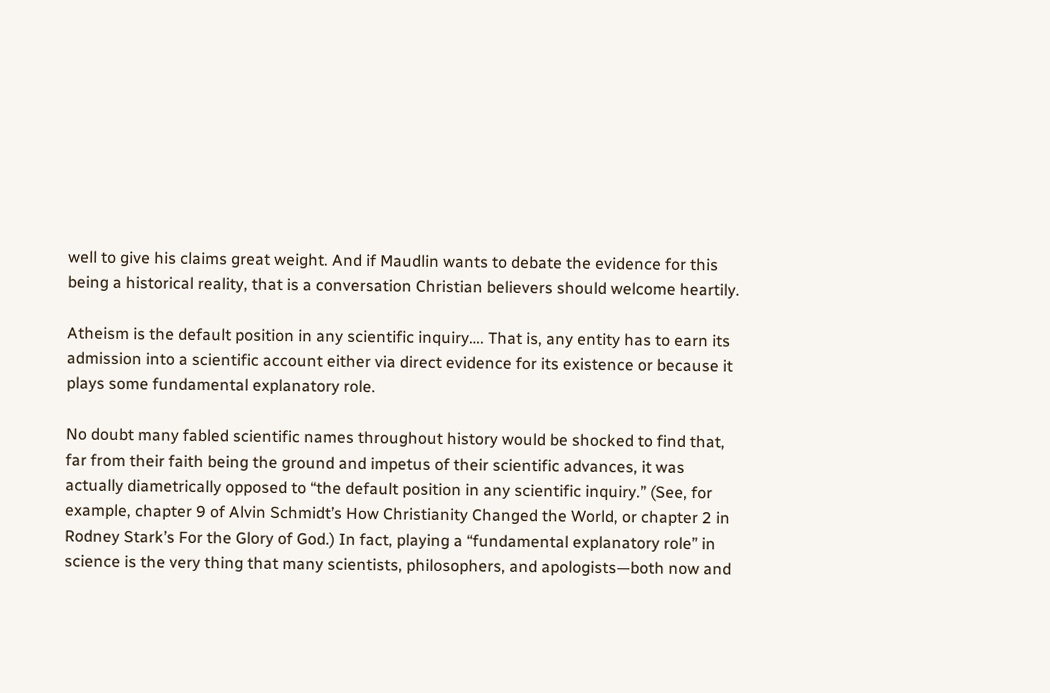well to give his claims great weight. And if Maudlin wants to debate the evidence for this being a historical reality, that is a conversation Christian believers should welcome heartily.

Atheism is the default position in any scientific inquiry…. That is, any entity has to earn its admission into a scientific account either via direct evidence for its existence or because it plays some fundamental explanatory role.

No doubt many fabled scientific names throughout history would be shocked to find that, far from their faith being the ground and impetus of their scientific advances, it was actually diametrically opposed to “the default position in any scientific inquiry.” (See, for example, chapter 9 of Alvin Schmidt’s How Christianity Changed the World, or chapter 2 in Rodney Stark’s For the Glory of God.) In fact, playing a “fundamental explanatory role” in science is the very thing that many scientists, philosophers, and apologists—both now and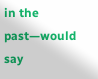in the past—would say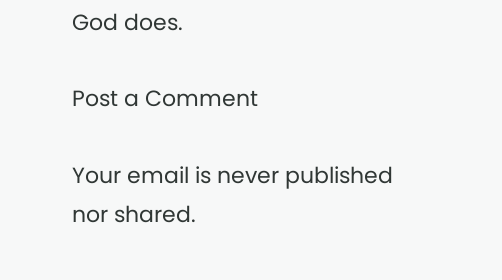God does.

Post a Comment

Your email is never published nor shared.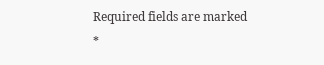Required fields are marked *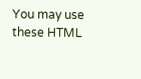You may use these HTML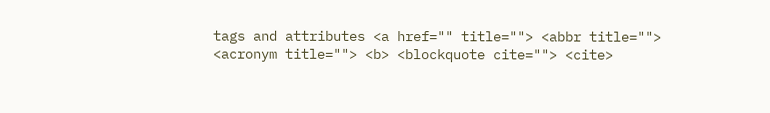tags and attributes <a href="" title=""> <abbr title=""> <acronym title=""> <b> <blockquote cite=""> <cite>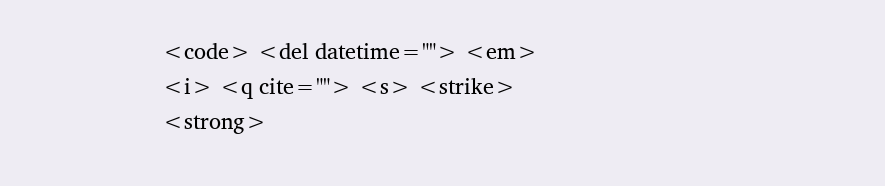<code> <del datetime=""> <em> <i> <q cite=""> <s> <strike> <strong>